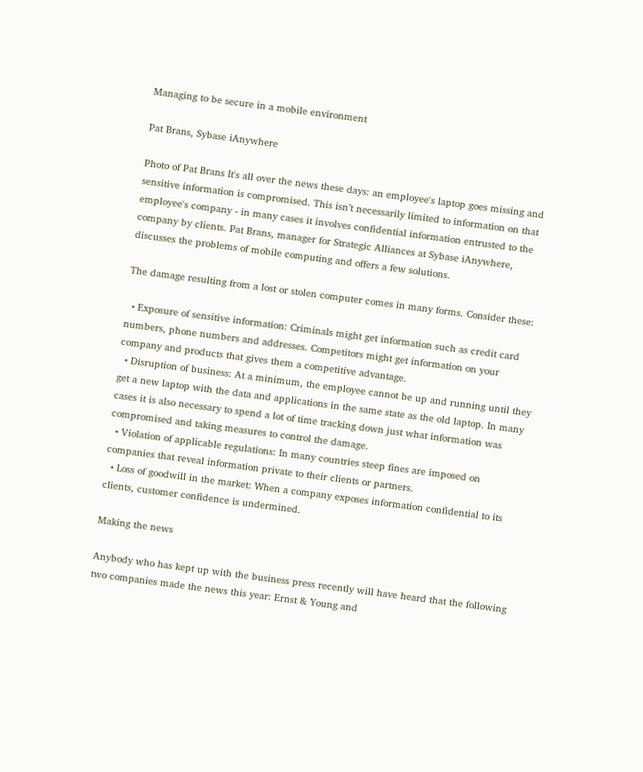Managing to be secure in a mobile environment

Pat Brans, Sybase iAnywhere

Photo of Pat Brans It's all over the news these days: an employee's laptop goes missing and sensitive information is compromised. This isn’t necessarily limited to information on that employee's company - in many cases it involves confidential information entrusted to the company by clients. Pat Brans, manager for Strategic Alliances at Sybase iAnywhere, discusses the problems of mobile computing and offers a few solutions.

The damage resulting from a lost or stolen computer comes in many forms. Consider these:

  • Exposure of sensitive information: Criminals might get information such as credit card numbers, phone numbers and addresses. Competitors might get information on your company and products that gives them a competitive advantage.
  • Disruption of business: At a minimum, the employee cannot be up and running until they get a new laptop with the data and applications in the same state as the old laptop. In many cases it is also necessary to spend a lot of time tracking down just what information was compromised and taking measures to control the damage.
  • Violation of applicable regulations: In many countries steep fines are imposed on companies that reveal information private to their clients or partners.
  • Loss of goodwill in the market: When a company exposes information confidential to its clients, customer confidence is undermined.

Making the news

Anybody who has kept up with the business press recently will have heard that the following two companies made the news this year: Ernst & Young and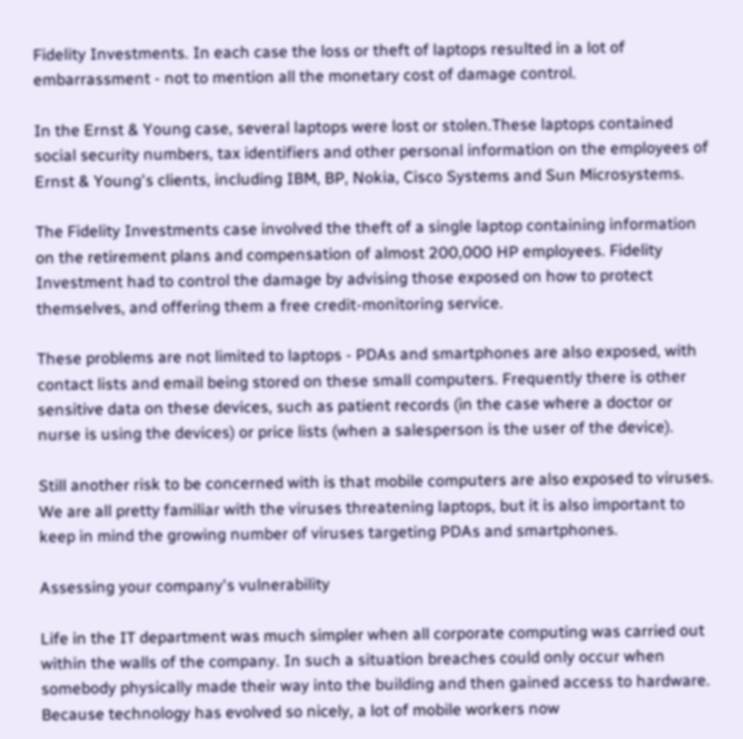Fidelity Investments. In each case the loss or theft of laptops resulted in a lot of embarrassment - not to mention all the monetary cost of damage control.

In the Ernst & Young case, several laptops were lost or stolen.These laptops contained social security numbers, tax identifiers and other personal information on the employees of Ernst & Young's clients, including IBM, BP, Nokia, Cisco Systems and Sun Microsystems.

The Fidelity Investments case involved the theft of a single laptop containing information on the retirement plans and compensation of almost 200,000 HP employees. Fidelity Investment had to control the damage by advising those exposed on how to protect themselves, and offering them a free credit-monitoring service.

These problems are not limited to laptops - PDAs and smartphones are also exposed, with contact lists and email being stored on these small computers. Frequently there is other sensitive data on these devices, such as patient records (in the case where a doctor or nurse is using the devices) or price lists (when a salesperson is the user of the device).

Still another risk to be concerned with is that mobile computers are also exposed to viruses. We are all pretty familiar with the viruses threatening laptops, but it is also important to keep in mind the growing number of viruses targeting PDAs and smartphones.

Assessing your company's vulnerability

Life in the IT department was much simpler when all corporate computing was carried out within the walls of the company. In such a situation breaches could only occur when somebody physically made their way into the building and then gained access to hardware. Because technology has evolved so nicely, a lot of mobile workers now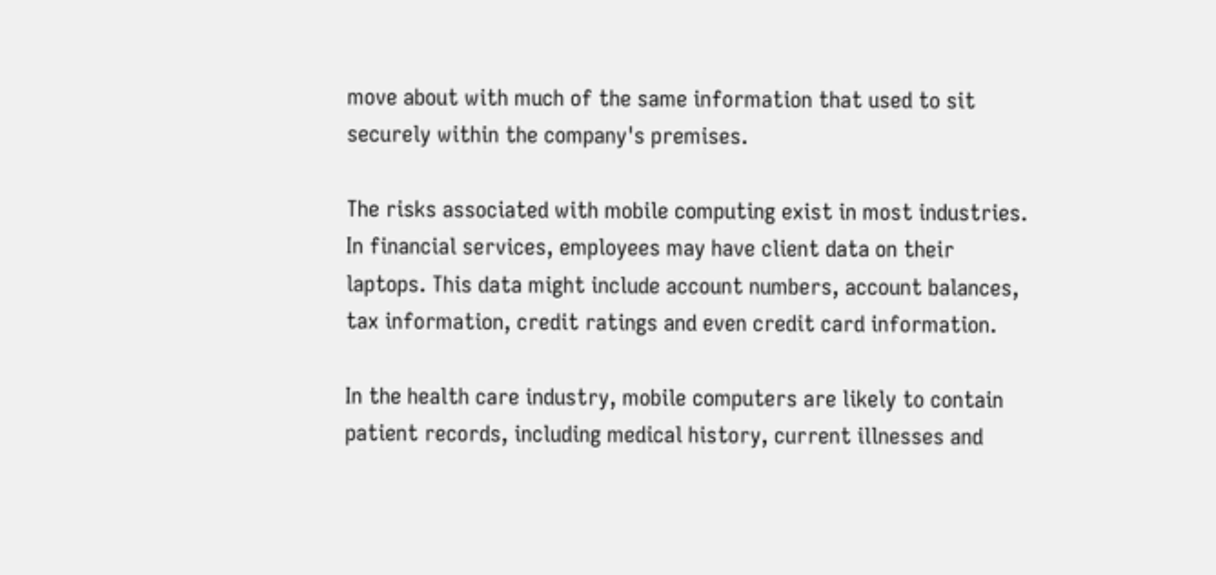move about with much of the same information that used to sit securely within the company's premises.

The risks associated with mobile computing exist in most industries. In financial services, employees may have client data on their laptops. This data might include account numbers, account balances, tax information, credit ratings and even credit card information.

In the health care industry, mobile computers are likely to contain patient records, including medical history, current illnesses and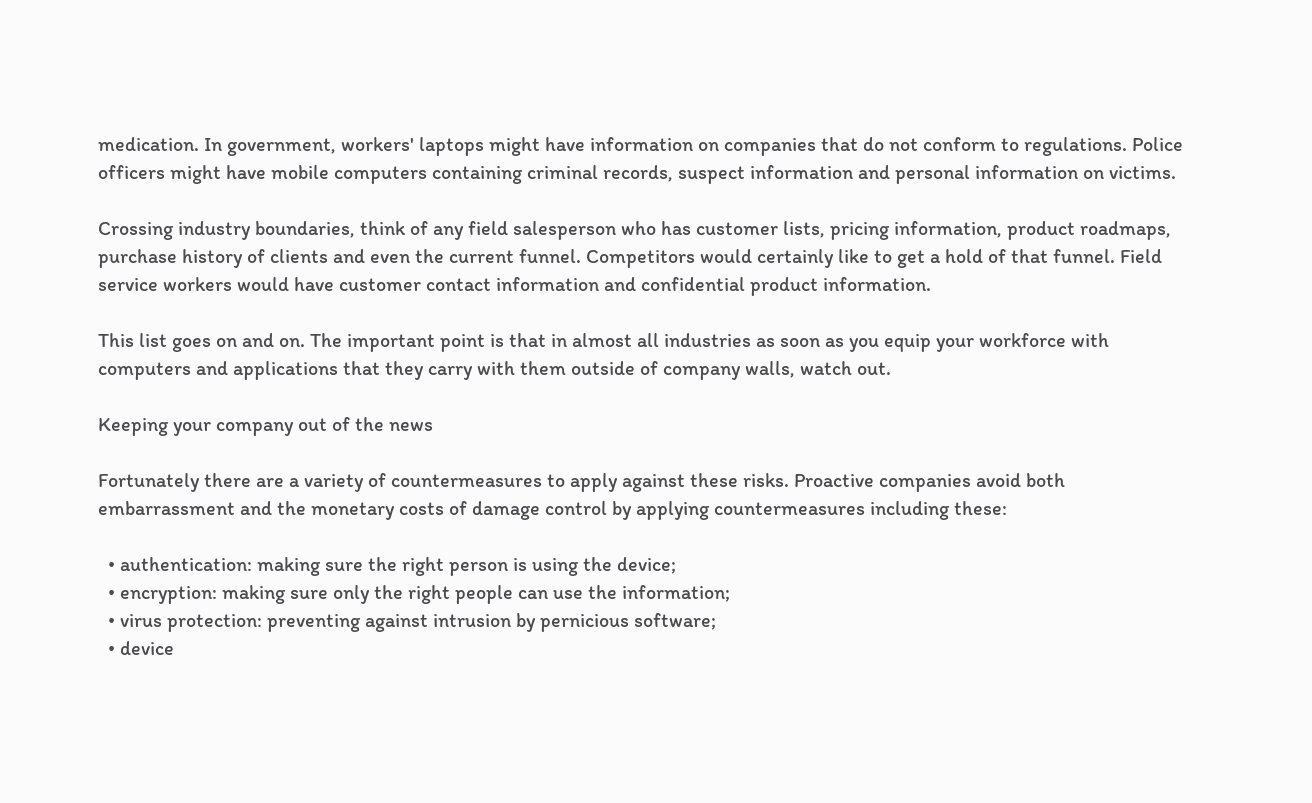medication. In government, workers' laptops might have information on companies that do not conform to regulations. Police officers might have mobile computers containing criminal records, suspect information and personal information on victims.

Crossing industry boundaries, think of any field salesperson who has customer lists, pricing information, product roadmaps, purchase history of clients and even the current funnel. Competitors would certainly like to get a hold of that funnel. Field service workers would have customer contact information and confidential product information.

This list goes on and on. The important point is that in almost all industries as soon as you equip your workforce with computers and applications that they carry with them outside of company walls, watch out.

Keeping your company out of the news

Fortunately there are a variety of countermeasures to apply against these risks. Proactive companies avoid both embarrassment and the monetary costs of damage control by applying countermeasures including these:

  • authentication: making sure the right person is using the device;
  • encryption: making sure only the right people can use the information;
  • virus protection: preventing against intrusion by pernicious software;
  • device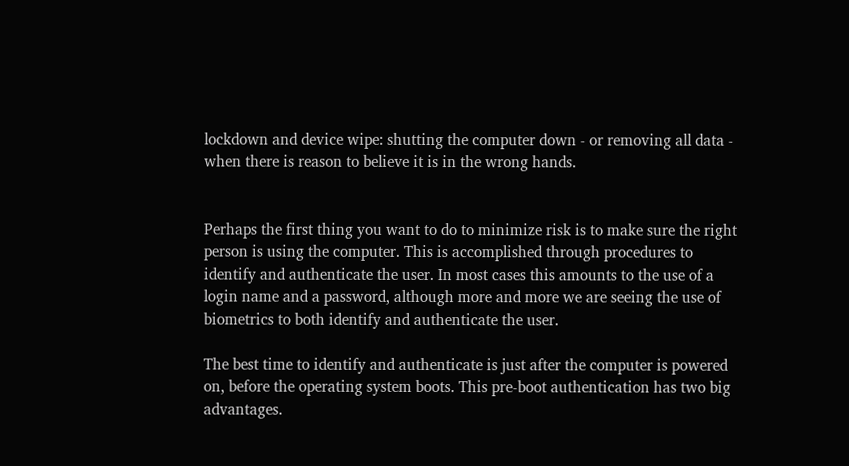lockdown and device wipe: shutting the computer down - or removing all data - when there is reason to believe it is in the wrong hands.


Perhaps the first thing you want to do to minimize risk is to make sure the right person is using the computer. This is accomplished through procedures to identify and authenticate the user. In most cases this amounts to the use of a login name and a password, although more and more we are seeing the use of biometrics to both identify and authenticate the user.

The best time to identify and authenticate is just after the computer is powered on, before the operating system boots. This pre-boot authentication has two big advantages.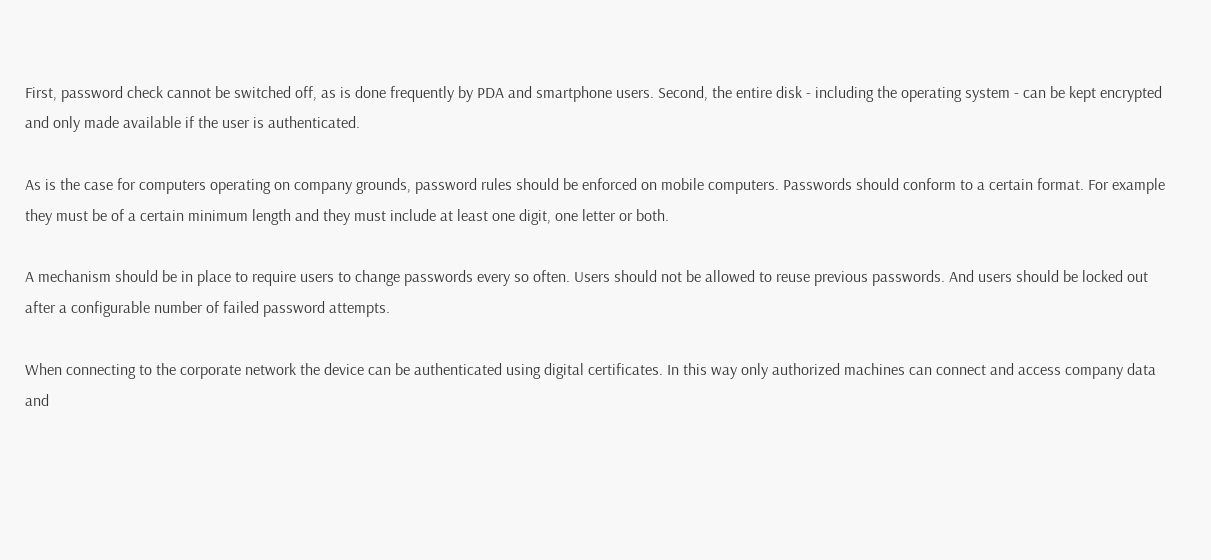First, password check cannot be switched off, as is done frequently by PDA and smartphone users. Second, the entire disk - including the operating system - can be kept encrypted and only made available if the user is authenticated.

As is the case for computers operating on company grounds, password rules should be enforced on mobile computers. Passwords should conform to a certain format. For example they must be of a certain minimum length and they must include at least one digit, one letter or both.

A mechanism should be in place to require users to change passwords every so often. Users should not be allowed to reuse previous passwords. And users should be locked out after a configurable number of failed password attempts.

When connecting to the corporate network the device can be authenticated using digital certificates. In this way only authorized machines can connect and access company data and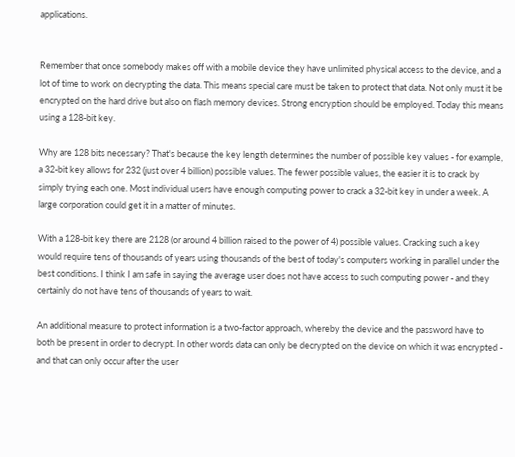applications.


Remember that once somebody makes off with a mobile device they have unlimited physical access to the device, and a lot of time to work on decrypting the data. This means special care must be taken to protect that data. Not only must it be encrypted on the hard drive but also on flash memory devices. Strong encryption should be employed. Today this means using a 128-bit key.

Why are 128 bits necessary? That's because the key length determines the number of possible key values - for example, a 32-bit key allows for 232 (just over 4 billion) possible values. The fewer possible values, the easier it is to crack by simply trying each one. Most individual users have enough computing power to crack a 32-bit key in under a week. A large corporation could get it in a matter of minutes.

With a 128-bit key there are 2128 (or around 4 billion raised to the power of 4) possible values. Cracking such a key would require tens of thousands of years using thousands of the best of today's computers working in parallel under the best conditions. I think I am safe in saying the average user does not have access to such computing power - and they certainly do not have tens of thousands of years to wait.

An additional measure to protect information is a two-factor approach, whereby the device and the password have to both be present in order to decrypt. In other words data can only be decrypted on the device on which it was encrypted - and that can only occur after the user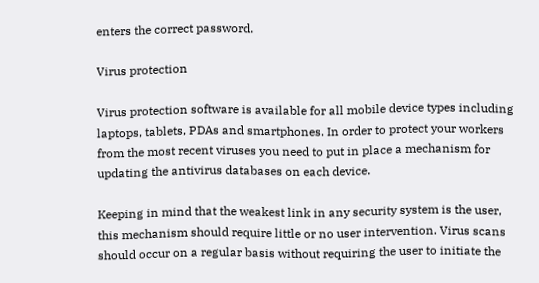enters the correct password.

Virus protection

Virus protection software is available for all mobile device types including laptops, tablets, PDAs and smartphones. In order to protect your workers from the most recent viruses you need to put in place a mechanism for updating the antivirus databases on each device.

Keeping in mind that the weakest link in any security system is the user, this mechanism should require little or no user intervention. Virus scans should occur on a regular basis without requiring the user to initiate the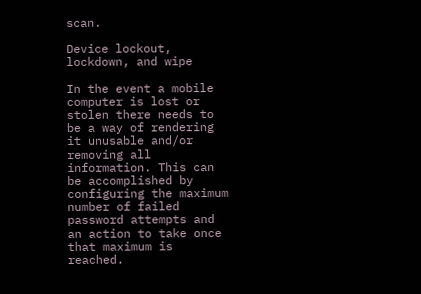scan.

Device lockout, lockdown, and wipe

In the event a mobile computer is lost or stolen there needs to be a way of rendering it unusable and/or removing all information. This can be accomplished by configuring the maximum number of failed password attempts and an action to take once that maximum is reached.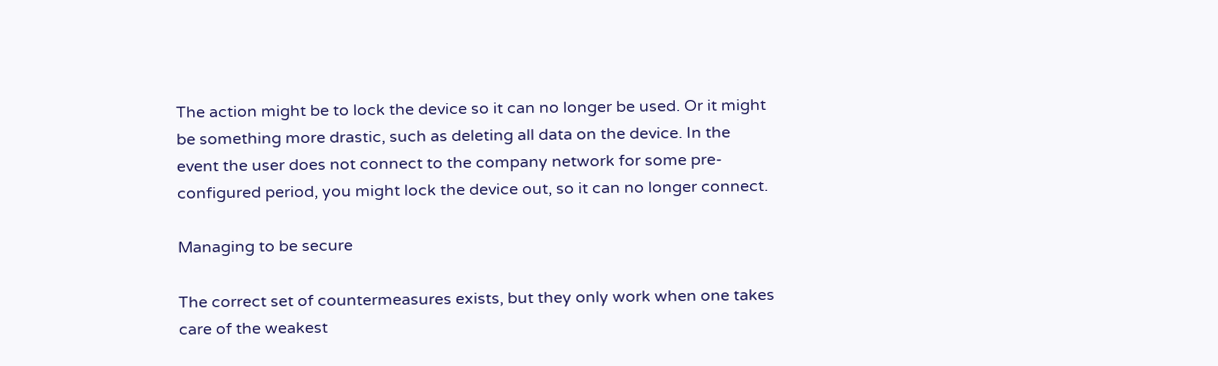The action might be to lock the device so it can no longer be used. Or it might be something more drastic, such as deleting all data on the device. In the event the user does not connect to the company network for some pre-configured period, you might lock the device out, so it can no longer connect.

Managing to be secure

The correct set of countermeasures exists, but they only work when one takes care of the weakest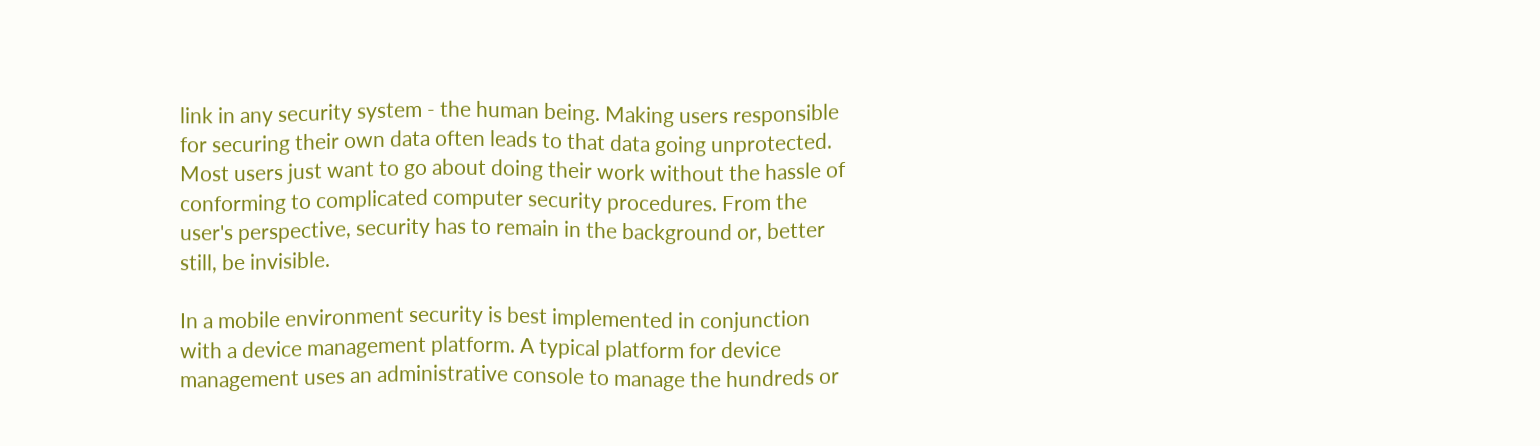link in any security system - the human being. Making users responsible for securing their own data often leads to that data going unprotected. Most users just want to go about doing their work without the hassle of conforming to complicated computer security procedures. From the user's perspective, security has to remain in the background or, better still, be invisible.

In a mobile environment security is best implemented in conjunction with a device management platform. A typical platform for device management uses an administrative console to manage the hundreds or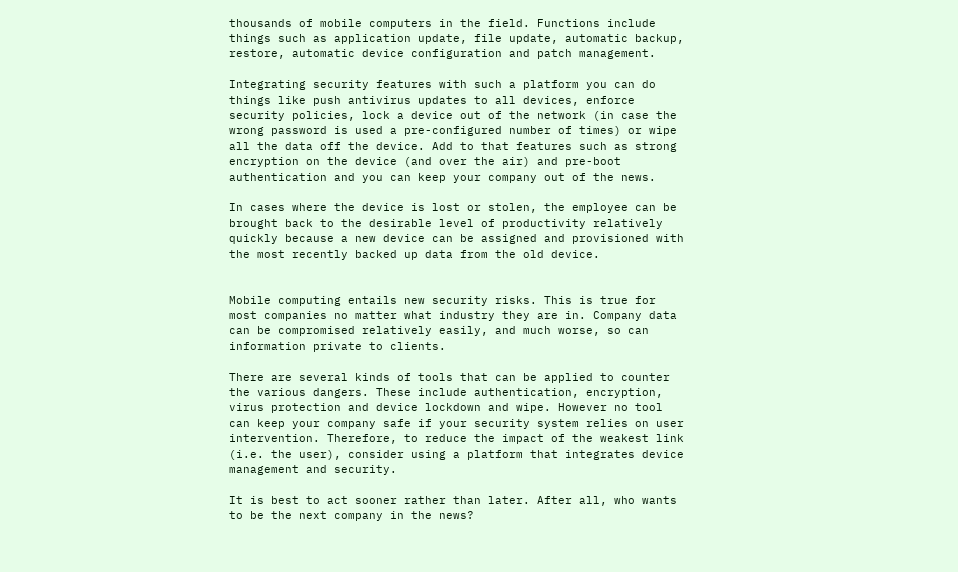thousands of mobile computers in the field. Functions include things such as application update, file update, automatic backup, restore, automatic device configuration and patch management.

Integrating security features with such a platform you can do things like push antivirus updates to all devices, enforce security policies, lock a device out of the network (in case the wrong password is used a pre-configured number of times) or wipe all the data off the device. Add to that features such as strong encryption on the device (and over the air) and pre-boot authentication and you can keep your company out of the news.

In cases where the device is lost or stolen, the employee can be brought back to the desirable level of productivity relatively quickly because a new device can be assigned and provisioned with the most recently backed up data from the old device.


Mobile computing entails new security risks. This is true for most companies no matter what industry they are in. Company data can be compromised relatively easily, and much worse, so can information private to clients.

There are several kinds of tools that can be applied to counter the various dangers. These include authentication, encryption, virus protection and device lockdown and wipe. However no tool can keep your company safe if your security system relies on user intervention. Therefore, to reduce the impact of the weakest link (i.e. the user), consider using a platform that integrates device management and security.

It is best to act sooner rather than later. After all, who wants to be the next company in the news?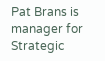Pat Brans is manager for Strategic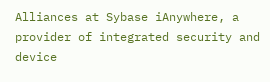Alliances at Sybase iAnywhere, a provider of integrated security and device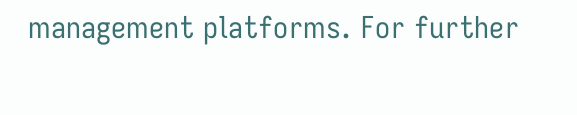management platforms. For further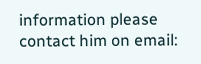information please contact him on email: